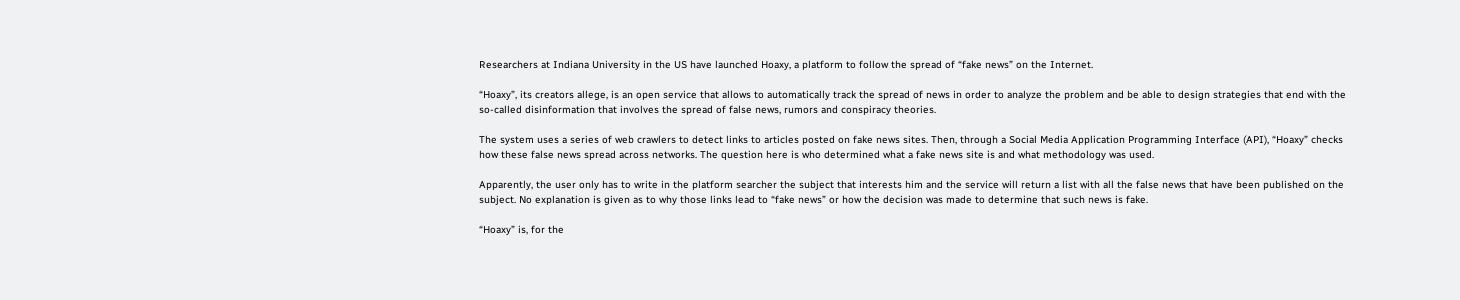Researchers at Indiana University in the US have launched Hoaxy, a platform to follow the spread of “fake news” on the Internet.

“Hoaxy”, its creators allege, is an open service that allows to automatically track the spread of news in order to analyze the problem and be able to design strategies that end with the so-called disinformation that involves the spread of false news, rumors and conspiracy theories.

The system uses a series of web crawlers to detect links to articles posted on fake news sites. Then, through a Social Media Application Programming Interface (API), “Hoaxy” checks how these false news spread across networks. The question here is who determined what a fake news site is and what methodology was used.

Apparently, the user only has to write in the platform searcher the subject that interests him and the service will return a list with all the false news that have been published on the subject. No explanation is given as to why those links lead to “fake news” or how the decision was made to determine that such news is fake.

“Hoaxy” is, for the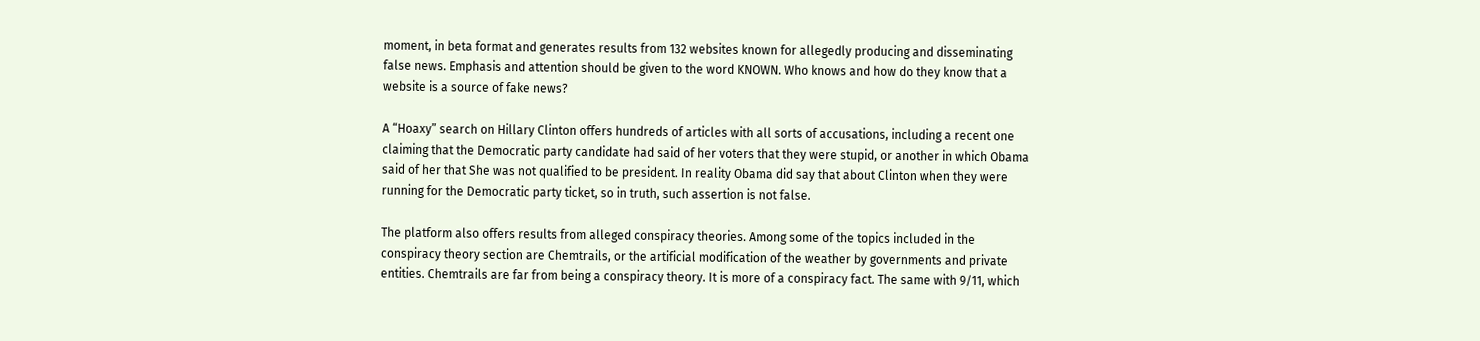moment, in beta format and generates results from 132 websites known for allegedly producing and disseminating false news. Emphasis and attention should be given to the word KNOWN. Who knows and how do they know that a website is a source of fake news?

A “Hoaxy” search on Hillary Clinton offers hundreds of articles with all sorts of accusations, including a recent one claiming that the Democratic party candidate had said of her voters that they were stupid, or another in which Obama said of her that She was not qualified to be president. In reality Obama did say that about Clinton when they were running for the Democratic party ticket, so in truth, such assertion is not false.

The platform also offers results from alleged conspiracy theories. Among some of the topics included in the conspiracy theory section are Chemtrails, or the artificial modification of the weather by governments and private entities. Chemtrails are far from being a conspiracy theory. It is more of a conspiracy fact. The same with 9/11, which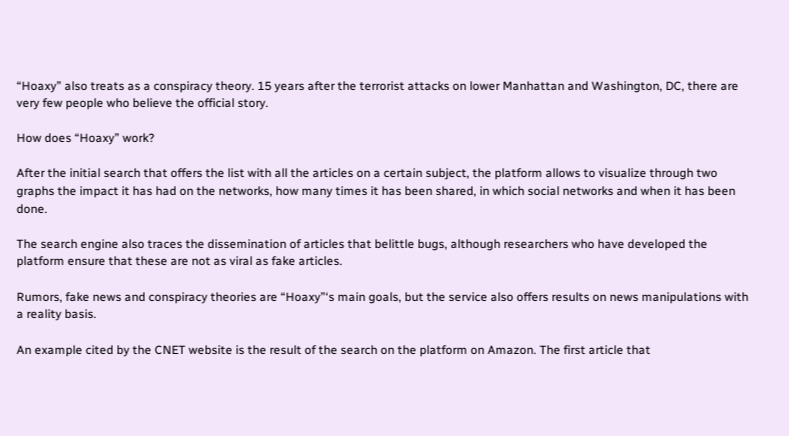“Hoaxy” also treats as a conspiracy theory. 15 years after the terrorist attacks on lower Manhattan and Washington, DC, there are very few people who believe the official story.

How does “Hoaxy” work?

After the initial search that offers the list with all the articles on a certain subject, the platform allows to visualize through two graphs the impact it has had on the networks, how many times it has been shared, in which social networks and when it has been done.

The search engine also traces the dissemination of articles that belittle bugs, although researchers who have developed the platform ensure that these are not as viral as fake articles.

Rumors, fake news and conspiracy theories are “Hoaxy”‘s main goals, but the service also offers results on news manipulations with a reality basis.

An example cited by the CNET website is the result of the search on the platform on Amazon. The first article that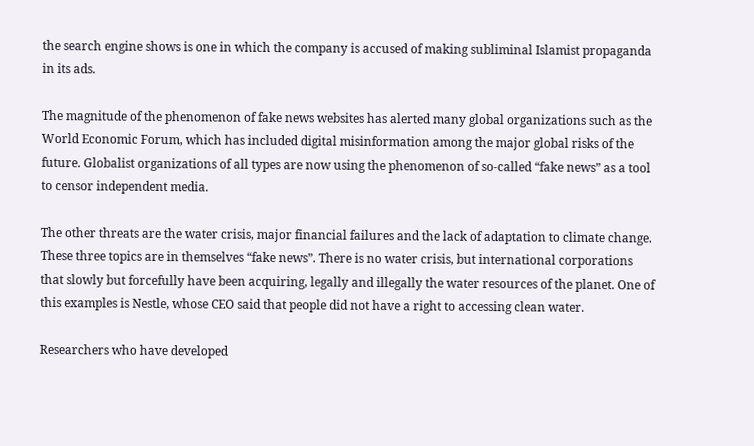the search engine shows is one in which the company is accused of making subliminal Islamist propaganda in its ads.

The magnitude of the phenomenon of fake news websites has alerted many global organizations such as the World Economic Forum, which has included digital misinformation among the major global risks of the future. Globalist organizations of all types are now using the phenomenon of so-called “fake news” as a tool to censor independent media.

The other threats are the water crisis, major financial failures and the lack of adaptation to climate change. These three topics are in themselves “fake news”. There is no water crisis, but international corporations that slowly but forcefully have been acquiring, legally and illegally the water resources of the planet. One of this examples is Nestle, whose CEO said that people did not have a right to accessing clean water.

Researchers who have developed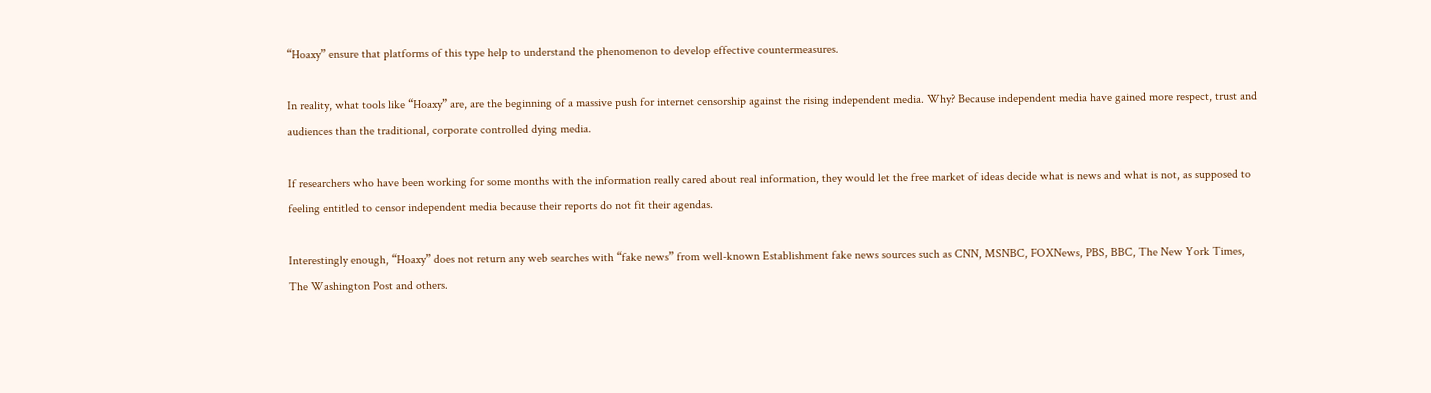“Hoaxy” ensure that platforms of this type help to understand the phenomenon to develop effective countermeasures.

In reality, what tools like “Hoaxy” are, are the beginning of a massive push for internet censorship against the rising independent media. Why? Because independent media have gained more respect, trust and audiences than the traditional, corporate controlled dying media.

If researchers who have been working for some months with the information really cared about real information, they would let the free market of ideas decide what is news and what is not, as supposed to feeling entitled to censor independent media because their reports do not fit their agendas.

Interestingly enough, “Hoaxy” does not return any web searches with “fake news” from well-known Establishment fake news sources such as CNN, MSNBC, FOXNews, PBS, BBC, The New York Times, The Washington Post and others.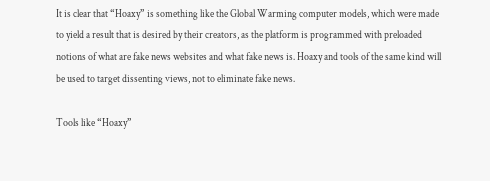It is clear that “Hoaxy” is something like the Global Warming computer models, which were made to yield a result that is desired by their creators, as the platform is programmed with preloaded notions of what are fake news websites and what fake news is. Hoaxy and tools of the same kind will be used to target dissenting views, not to eliminate fake news.

Tools like “Hoaxy”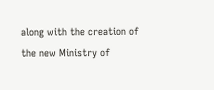along with the creation of the new Ministry of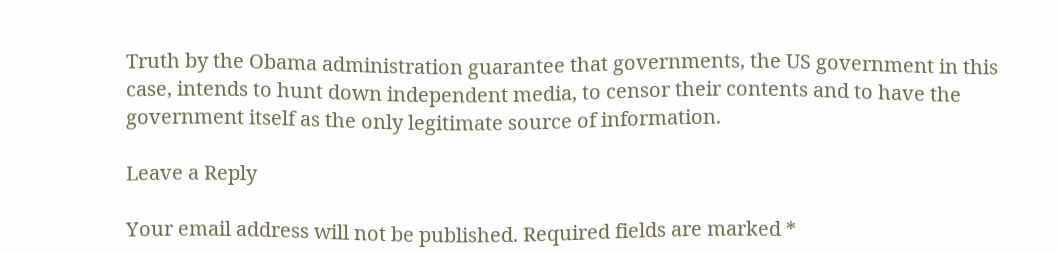Truth by the Obama administration guarantee that governments, the US government in this case, intends to hunt down independent media, to censor their contents and to have the government itself as the only legitimate source of information.

Leave a Reply

Your email address will not be published. Required fields are marked *